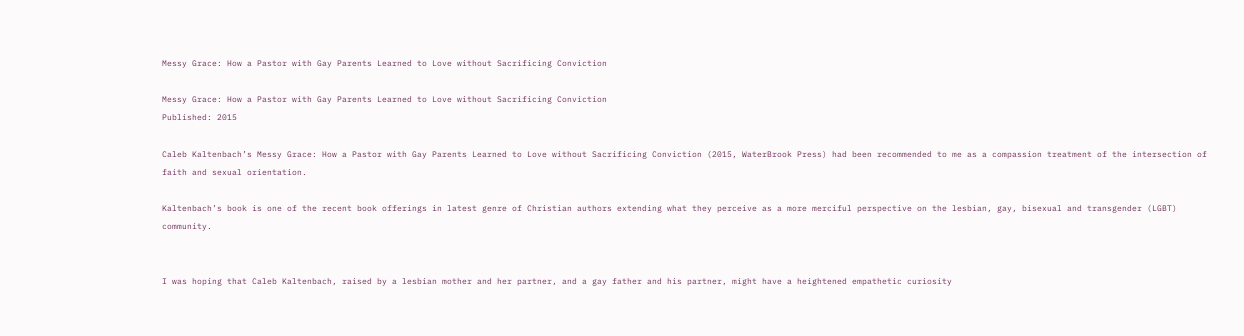Messy Grace: How a Pastor with Gay Parents Learned to Love without Sacrificing Conviction

Messy Grace: How a Pastor with Gay Parents Learned to Love without Sacrificing Conviction
Published: 2015

Caleb Kaltenbach’s Messy Grace: How a Pastor with Gay Parents Learned to Love without Sacrificing Conviction (2015, WaterBrook Press) had been recommended to me as a compassion treatment of the intersection of faith and sexual orientation.

Kaltenbach’s book is one of the recent book offerings in latest genre of Christian authors extending what they perceive as a more merciful perspective on the lesbian, gay, bisexual and transgender (LGBT) community.


I was hoping that Caleb Kaltenbach, raised by a lesbian mother and her partner, and a gay father and his partner, might have a heightened empathetic curiosity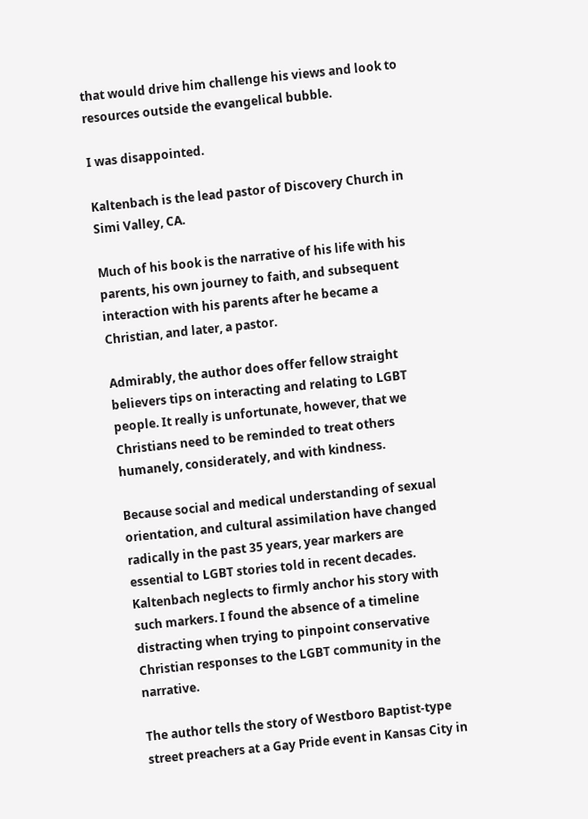that would drive him challenge his views and look to resources outside the evangelical bubble.

I was disappointed.

Kaltenbach is the lead pastor of Discovery Church in Simi Valley, CA.

Much of his book is the narrative of his life with his parents, his own journey to faith, and subsequent interaction with his parents after he became a Christian, and later, a pastor.

Admirably, the author does offer fellow straight believers tips on interacting and relating to LGBT people. It really is unfortunate, however, that we Christians need to be reminded to treat others humanely, considerately, and with kindness.

Because social and medical understanding of sexual orientation, and cultural assimilation have changed radically in the past 35 years, year markers are essential to LGBT stories told in recent decades. Kaltenbach neglects to firmly anchor his story with such markers. I found the absence of a timeline distracting when trying to pinpoint conservative Christian responses to the LGBT community in the narrative.

The author tells the story of Westboro Baptist-type street preachers at a Gay Pride event in Kansas City in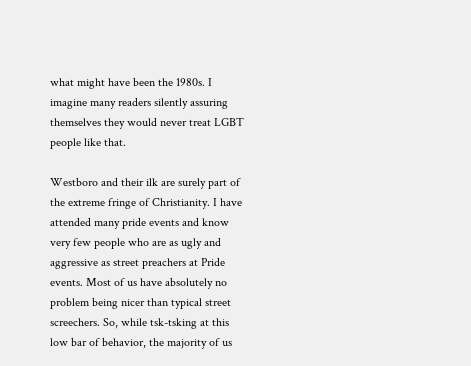what might have been the 1980s. I imagine many readers silently assuring themselves they would never treat LGBT people like that.

Westboro and their ilk are surely part of the extreme fringe of Christianity. I have attended many pride events and know very few people who are as ugly and aggressive as street preachers at Pride events. Most of us have absolutely no problem being nicer than typical street screechers. So, while tsk-tsking at this low bar of behavior, the majority of us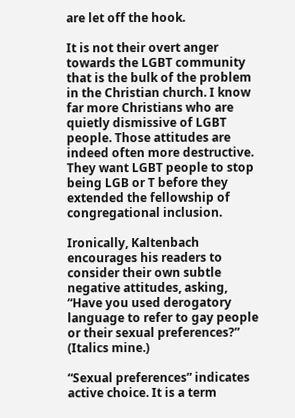are let off the hook.

It is not their overt anger towards the LGBT community that is the bulk of the problem in the Christian church. I know far more Christians who are quietly dismissive of LGBT people. Those attitudes are indeed often more destructive. They want LGBT people to stop being LGB or T before they extended the fellowship of congregational inclusion.

Ironically, Kaltenbach encourages his readers to consider their own subtle negative attitudes, asking, “Have you used derogatory language to refer to gay people or their sexual preferences?” (Italics mine.)

“Sexual preferences” indicates active choice. It is a term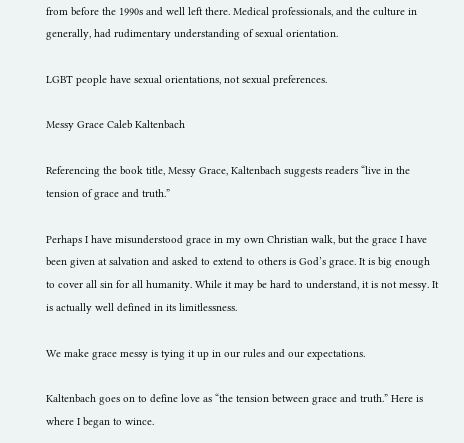from before the 1990s and well left there. Medical professionals, and the culture in generally, had rudimentary understanding of sexual orientation.

LGBT people have sexual orientations, not sexual preferences.

Messy Grace Caleb Kaltenbach

Referencing the book title, Messy Grace, Kaltenbach suggests readers “live in the tension of grace and truth.”

Perhaps I have misunderstood grace in my own Christian walk, but the grace I have been given at salvation and asked to extend to others is God’s grace. It is big enough to cover all sin for all humanity. While it may be hard to understand, it is not messy. It is actually well defined in its limitlessness.

We make grace messy is tying it up in our rules and our expectations.

Kaltenbach goes on to define love as “the tension between grace and truth.” Here is where I began to wince.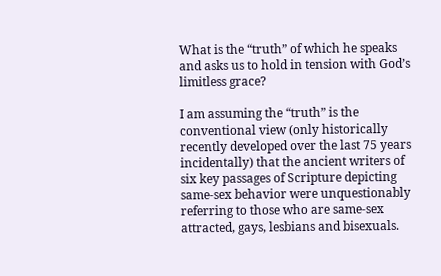What is the “truth” of which he speaks and asks us to hold in tension with God’s limitless grace?

I am assuming the “truth” is the conventional view (only historically recently developed over the last 75 years incidentally) that the ancient writers of six key passages of Scripture depicting same-sex behavior were unquestionably referring to those who are same-sex attracted, gays, lesbians and bisexuals.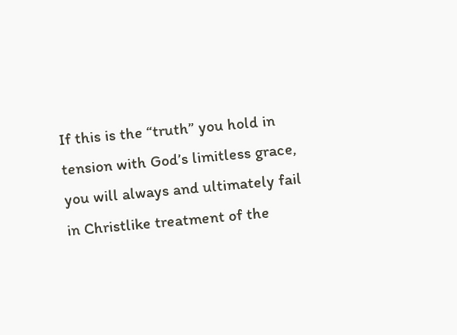If this is the “truth” you hold in tension with God’s limitless grace, you will always and ultimately fail in Christlike treatment of the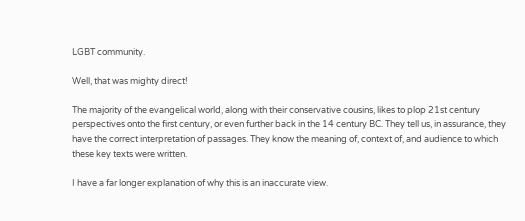LGBT community.

Well, that was mighty direct!

The majority of the evangelical world, along with their conservative cousins, likes to plop 21st century perspectives onto the first century, or even further back in the 14 century BC. They tell us, in assurance, they have the correct interpretation of passages. They know the meaning of, context of, and audience to which these key texts were written.

I have a far longer explanation of why this is an inaccurate view.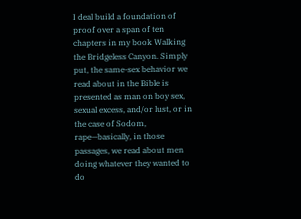I deal build a foundation of proof over a span of ten chapters in my book Walking the Bridgeless Canyon. Simply put, the same-sex behavior we read about in the Bible is presented as man on boy sex, sexual excess, and/or lust, or in the case of Sodom, rape—basically, in those passages, we read about men doing whatever they wanted to do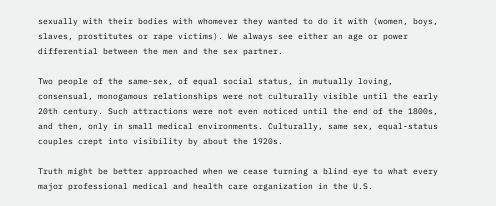sexually with their bodies with whomever they wanted to do it with (women, boys, slaves, prostitutes or rape victims). We always see either an age or power differential between the men and the sex partner.

Two people of the same-sex, of equal social status, in mutually loving, consensual, monogamous relationships were not culturally visible until the early 20th century. Such attractions were not even noticed until the end of the 1800s, and then, only in small medical environments. Culturally, same sex, equal-status couples crept into visibility by about the 1920s.

Truth might be better approached when we cease turning a blind eye to what every major professional medical and health care organization in the U.S.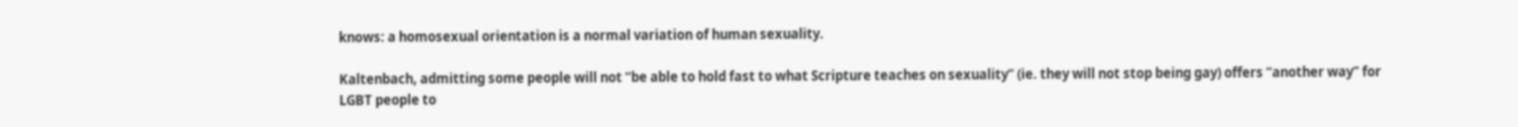knows: a homosexual orientation is a normal variation of human sexuality.

Kaltenbach, admitting some people will not “be able to hold fast to what Scripture teaches on sexuality” (ie. they will not stop being gay) offers “another way” for LGBT people to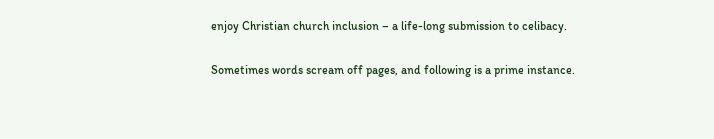enjoy Christian church inclusion – a life-long submission to celibacy.

Sometimes words scream off pages, and following is a prime instance.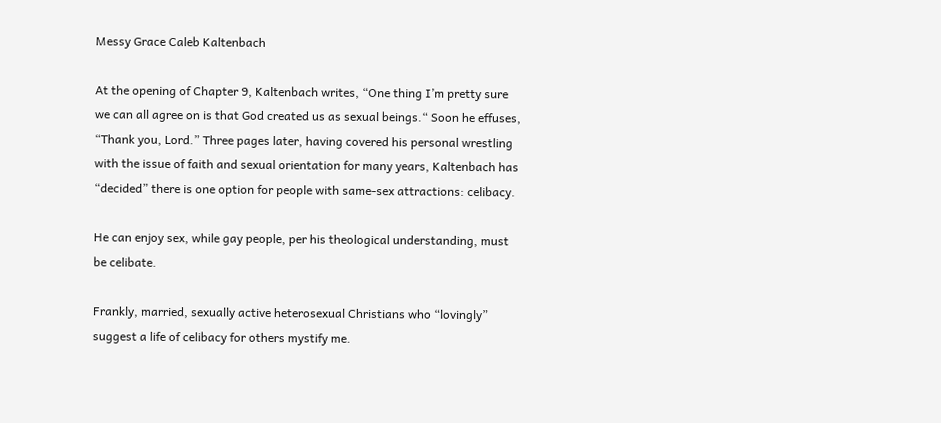Messy Grace Caleb Kaltenbach

At the opening of Chapter 9, Kaltenbach writes, “One thing I’m pretty sure we can all agree on is that God created us as sexual beings.“ Soon he effuses, “Thank you, Lord.” Three pages later, having covered his personal wrestling with the issue of faith and sexual orientation for many years, Kaltenbach has “decided” there is one option for people with same-sex attractions: celibacy.

He can enjoy sex, while gay people, per his theological understanding, must be celibate.

Frankly, married, sexually active heterosexual Christians who “lovingly” suggest a life of celibacy for others mystify me.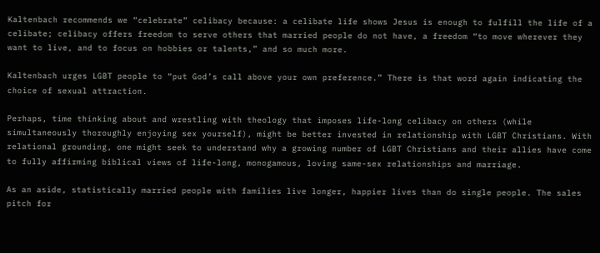Kaltenbach recommends we “celebrate” celibacy because: a celibate life shows Jesus is enough to fulfill the life of a celibate; celibacy offers freedom to serve others that married people do not have, a freedom “to move wherever they want to live, and to focus on hobbies or talents,” and so much more.

Kaltenbach urges LGBT people to “put God’s call above your own preference.” There is that word again indicating the choice of sexual attraction.

Perhaps, time thinking about and wrestling with theology that imposes life-long celibacy on others (while simultaneously thoroughly enjoying sex yourself), might be better invested in relationship with LGBT Christians. With relational grounding, one might seek to understand why a growing number of LGBT Christians and their allies have come to fully affirming biblical views of life-long, monogamous, loving same-sex relationships and marriage.

As an aside, statistically married people with families live longer, happier lives than do single people. The sales pitch for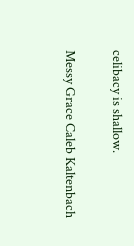celibacy is shallow.

Messy Grace Caleb Kaltenbach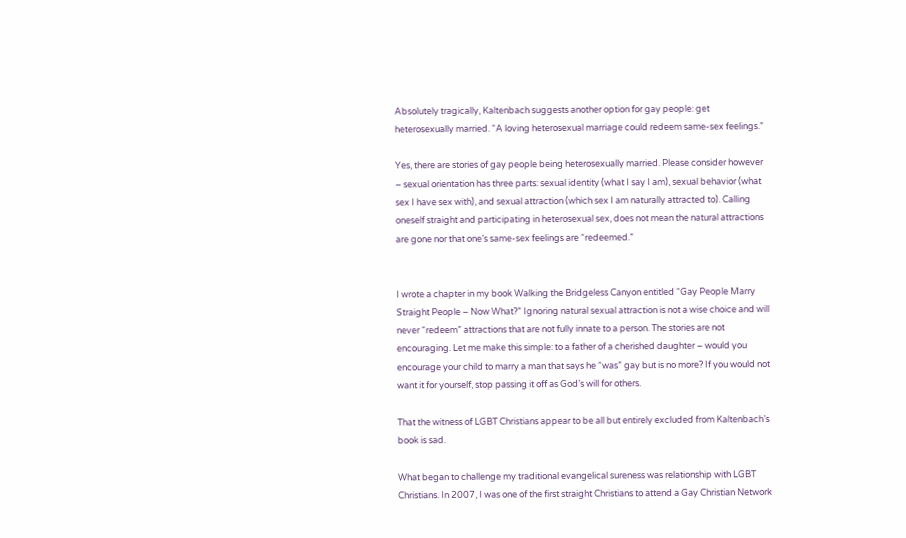Absolutely tragically, Kaltenbach suggests another option for gay people: get heterosexually married. “A loving heterosexual marriage could redeem same-sex feelings.”

Yes, there are stories of gay people being heterosexually married. Please consider however – sexual orientation has three parts: sexual identity (what I say I am), sexual behavior (what sex I have sex with), and sexual attraction (which sex I am naturally attracted to). Calling oneself straight and participating in heterosexual sex, does not mean the natural attractions are gone nor that one’s same-sex feelings are “redeemed.”


I wrote a chapter in my book Walking the Bridgeless Canyon entitled “Gay People Marry Straight People – Now What?” Ignoring natural sexual attraction is not a wise choice and will never “redeem” attractions that are not fully innate to a person. The stories are not encouraging. Let me make this simple: to a father of a cherished daughter – would you encourage your child to marry a man that says he “was” gay but is no more? If you would not want it for yourself, stop passing it off as God’s will for others.

That the witness of LGBT Christians appear to be all but entirely excluded from Kaltenbach’s book is sad.

What began to challenge my traditional evangelical sureness was relationship with LGBT Christians. In 2007, I was one of the first straight Christians to attend a Gay Christian Network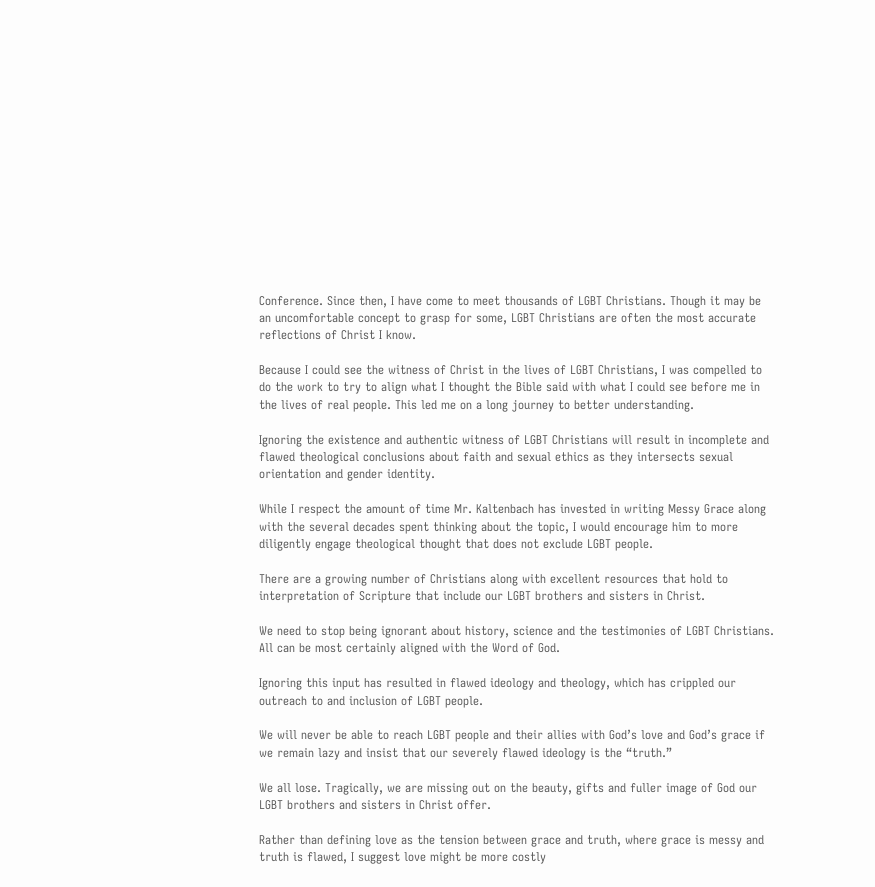Conference. Since then, I have come to meet thousands of LGBT Christians. Though it may be an uncomfortable concept to grasp for some, LGBT Christians are often the most accurate reflections of Christ I know.

Because I could see the witness of Christ in the lives of LGBT Christians, I was compelled to do the work to try to align what I thought the Bible said with what I could see before me in the lives of real people. This led me on a long journey to better understanding.

Ignoring the existence and authentic witness of LGBT Christians will result in incomplete and flawed theological conclusions about faith and sexual ethics as they intersects sexual orientation and gender identity.

While I respect the amount of time Mr. Kaltenbach has invested in writing Messy Grace along with the several decades spent thinking about the topic, I would encourage him to more diligently engage theological thought that does not exclude LGBT people.

There are a growing number of Christians along with excellent resources that hold to interpretation of Scripture that include our LGBT brothers and sisters in Christ.

We need to stop being ignorant about history, science and the testimonies of LGBT Christians. All can be most certainly aligned with the Word of God.

Ignoring this input has resulted in flawed ideology and theology, which has crippled our outreach to and inclusion of LGBT people.

We will never be able to reach LGBT people and their allies with God’s love and God’s grace if we remain lazy and insist that our severely flawed ideology is the “truth.”

We all lose. Tragically, we are missing out on the beauty, gifts and fuller image of God our LGBT brothers and sisters in Christ offer.

Rather than defining love as the tension between grace and truth, where grace is messy and truth is flawed, I suggest love might be more costly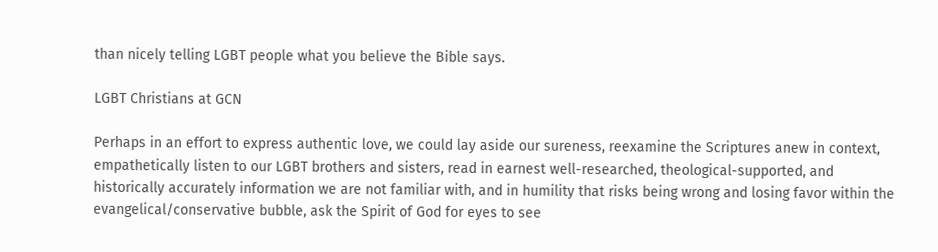than nicely telling LGBT people what you believe the Bible says.

LGBT Christians at GCN

Perhaps in an effort to express authentic love, we could lay aside our sureness, reexamine the Scriptures anew in context, empathetically listen to our LGBT brothers and sisters, read in earnest well-researched, theological-supported, and historically accurately information we are not familiar with, and in humility that risks being wrong and losing favor within the evangelical/conservative bubble, ask the Spirit of God for eyes to see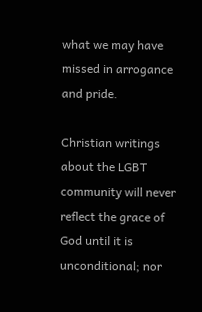what we may have missed in arrogance and pride.

Christian writings about the LGBT community will never reflect the grace of God until it is unconditional; nor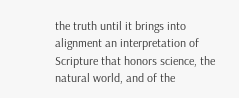the truth until it brings into alignment an interpretation of Scripture that honors science, the natural world, and of the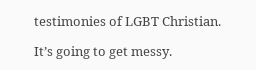testimonies of LGBT Christian.

It’s going to get messy.